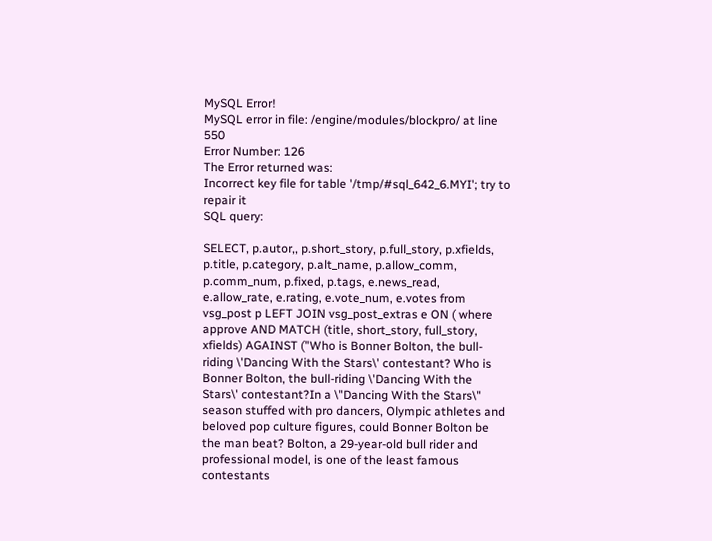MySQL Error!
MySQL error in file: /engine/modules/blockpro/ at line 550
Error Number: 126
The Error returned was:
Incorrect key file for table '/tmp/#sql_642_6.MYI'; try to repair it
SQL query:

SELECT, p.autor,, p.short_story, p.full_story, p.xfields, p.title, p.category, p.alt_name, p.allow_comm, p.comm_num, p.fixed, p.tags, e.news_read, e.allow_rate, e.rating, e.vote_num, e.votes from vsg_post p LEFT JOIN vsg_post_extras e ON ( where approve AND MATCH (title, short_story, full_story, xfields) AGAINST ("Who is Bonner Bolton, the bull-riding \'Dancing With the Stars\' contestant? Who is Bonner Bolton, the bull-riding \'Dancing With the Stars\' contestant?In a \"Dancing With the Stars\" season stuffed with pro dancers, Olympic athletes and beloved pop culture figures, could Bonner Bolton be the man beat? Bolton, a 29-year-old bull rider and professional model, is one of the least famous contestants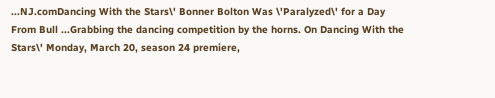...NJ.comDancing With the Stars\' Bonner Bolton Was \'Paralyzed\' for a Day From Bull ...Grabbing the dancing competition by the horns. On Dancing With the Stars\' Monday, March 20, season 24 premiere,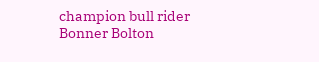champion bull rider Bonner Bolton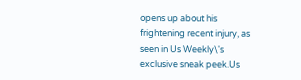opens up about his frightening recent injury, as seen in Us Weekly\'s exclusive sneak peek.Us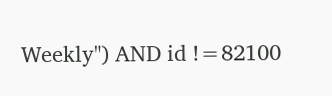Weekly") AND id !=82100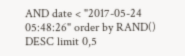AND date < "2017-05-24 05:48:26" order by RAND() DESC limit 0,5